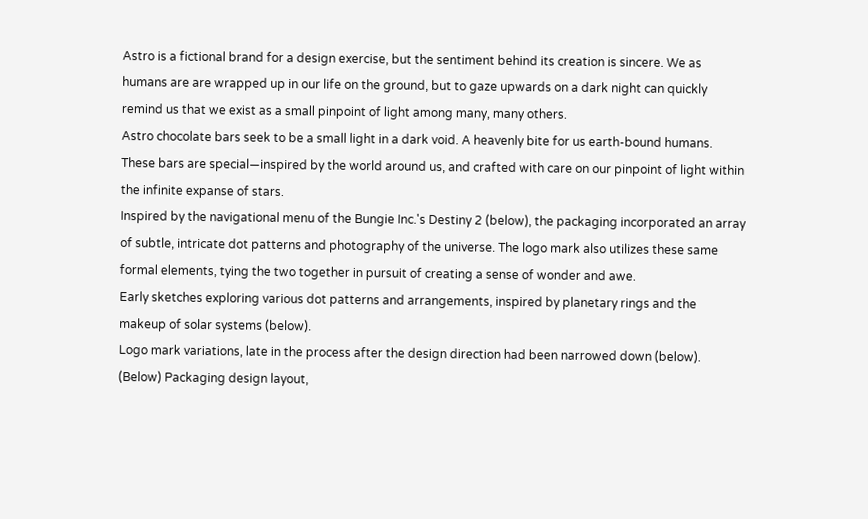Astro is a fictional brand for a design exercise, but the sentiment behind its creation is sincere. We as humans are are wrapped up in our life on the ground, but to gaze upwards on a dark night can quickly remind us that we exist as a small pinpoint of light among many, many others.
Astro chocolate bars seek to be a small light in a dark void. A heavenly bite for us earth-bound humans. These bars are special—inspired by the world around us, and crafted with care on our pinpoint of light within the infinite expanse of stars.
Inspired by the navigational menu of the Bungie Inc.'s Destiny 2 (below), the packaging incorporated an array of subtle, intricate dot patterns and photography of the universe. The logo mark also utilizes these same formal elements, tying the two together in pursuit of creating a sense of wonder and awe.
Early sketches exploring various dot patterns and arrangements, inspired by planetary rings and the makeup of solar systems (below).
Logo mark variations, late in the process after the design direction had been narrowed down (below).
(Below) Packaging design layout,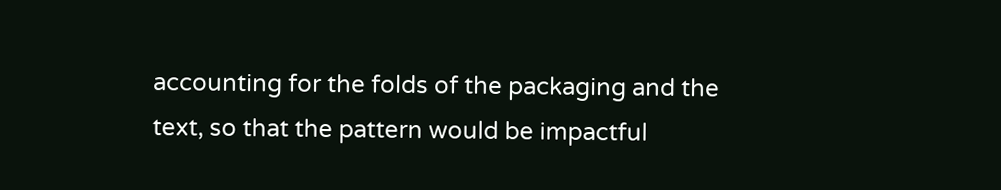accounting for the folds of the packaging and the text, so that the pattern would be impactful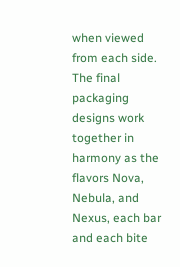when viewed from each side.
The final packaging designs work together in harmony as the flavors Nova, Nebula, and Nexus, each bar and each bite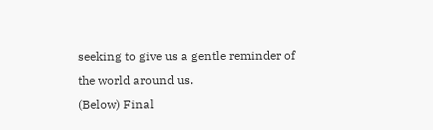seeking to give us a gentle reminder of the world around us.
(Below) Final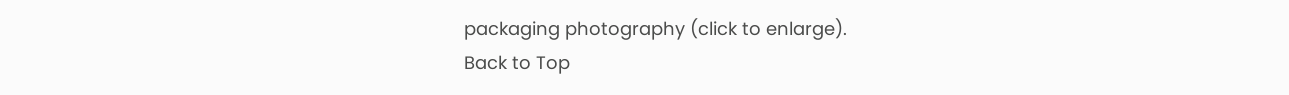packaging photography (click to enlarge).
Back to Top